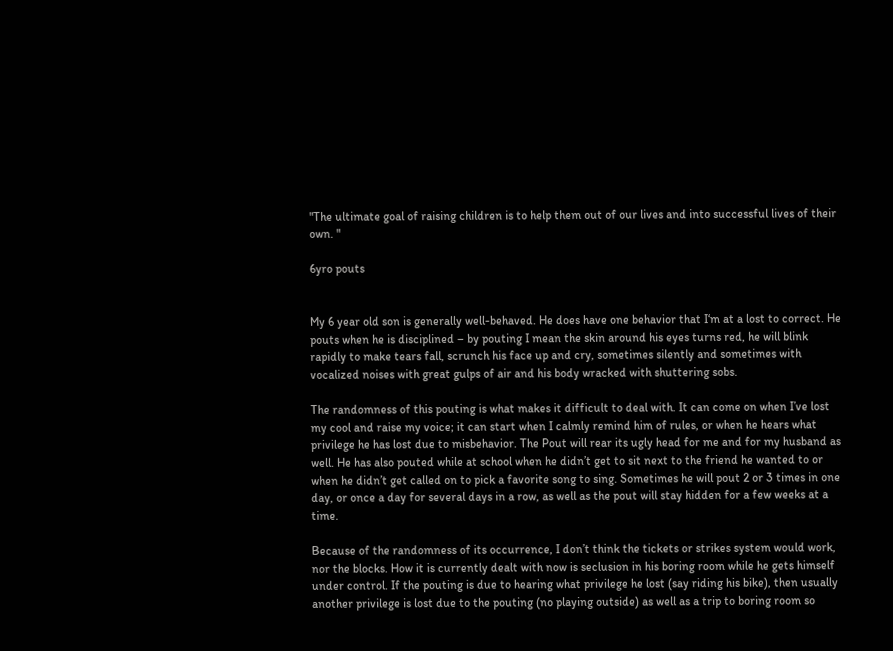"The ultimate goal of raising children is to help them out of our lives and into successful lives of their own. "

6yro pouts


My 6 year old son is generally well-behaved. He does have one behavior that I‘m at a lost to correct. He pouts when he is disciplined – by pouting I mean the skin around his eyes turns red, he will blink rapidly to make tears fall, scrunch his face up and cry, sometimes silently and sometimes with vocalized noises with great gulps of air and his body wracked with shuttering sobs.

The randomness of this pouting is what makes it difficult to deal with. It can come on when I’ve lost my cool and raise my voice; it can start when I calmly remind him of rules, or when he hears what privilege he has lost due to misbehavior. The Pout will rear its ugly head for me and for my husband as well. He has also pouted while at school when he didn’t get to sit next to the friend he wanted to or when he didn’t get called on to pick a favorite song to sing. Sometimes he will pout 2 or 3 times in one day, or once a day for several days in a row, as well as the pout will stay hidden for a few weeks at a time.

Because of the randomness of its occurrence, I don’t think the tickets or strikes system would work, nor the blocks. How it is currently dealt with now is seclusion in his boring room while he gets himself under control. If the pouting is due to hearing what privilege he lost (say riding his bike), then usually another privilege is lost due to the pouting (no playing outside) as well as a trip to boring room so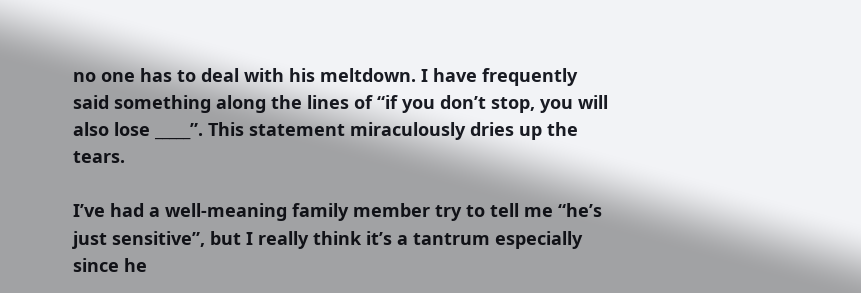no one has to deal with his meltdown. I have frequently said something along the lines of “if you don’t stop, you will also lose _____”. This statement miraculously dries up the tears.

I’ve had a well-meaning family member try to tell me “he’s just sensitive”, but I really think it’s a tantrum especially since he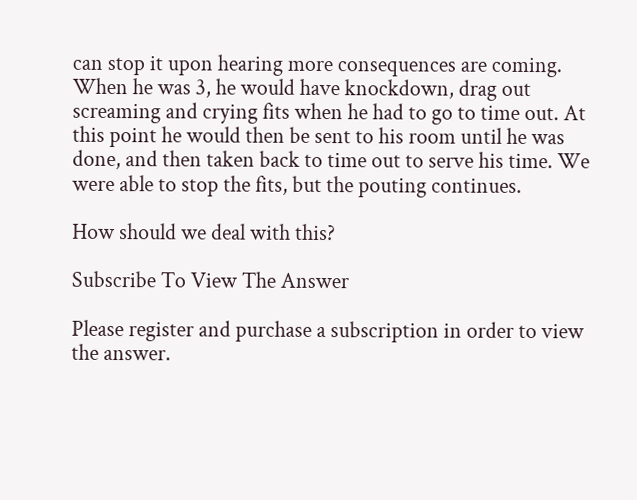can stop it upon hearing more consequences are coming. When he was 3, he would have knockdown, drag out screaming and crying fits when he had to go to time out. At this point he would then be sent to his room until he was done, and then taken back to time out to serve his time. We were able to stop the fits, but the pouting continues.

How should we deal with this?

Subscribe To View The Answer

Please register and purchase a subscription in order to view the answer.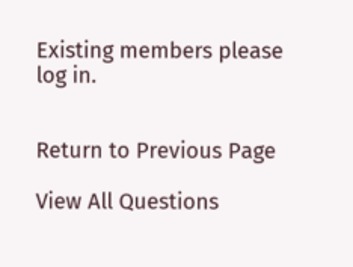Existing members please log in.


Return to Previous Page

View All Questions